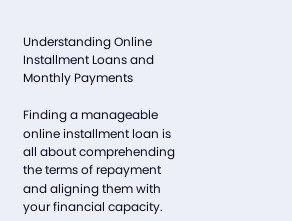Understanding Online Installment Loans and Monthly Payments

Finding a manageable online installment loan is all about comprehending the terms of repayment and aligning them with your financial capacity.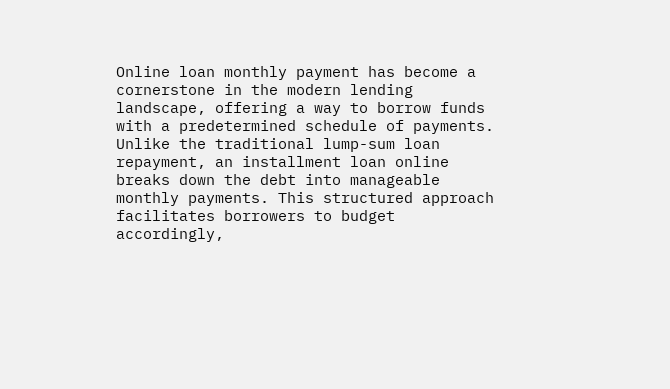Online loan monthly payment has become a cornerstone in the modern lending landscape, offering a way to borrow funds with a predetermined schedule of payments. Unlike the traditional lump-sum loan repayment, an installment loan online breaks down the debt into manageable monthly payments. This structured approach facilitates borrowers to budget accordingly,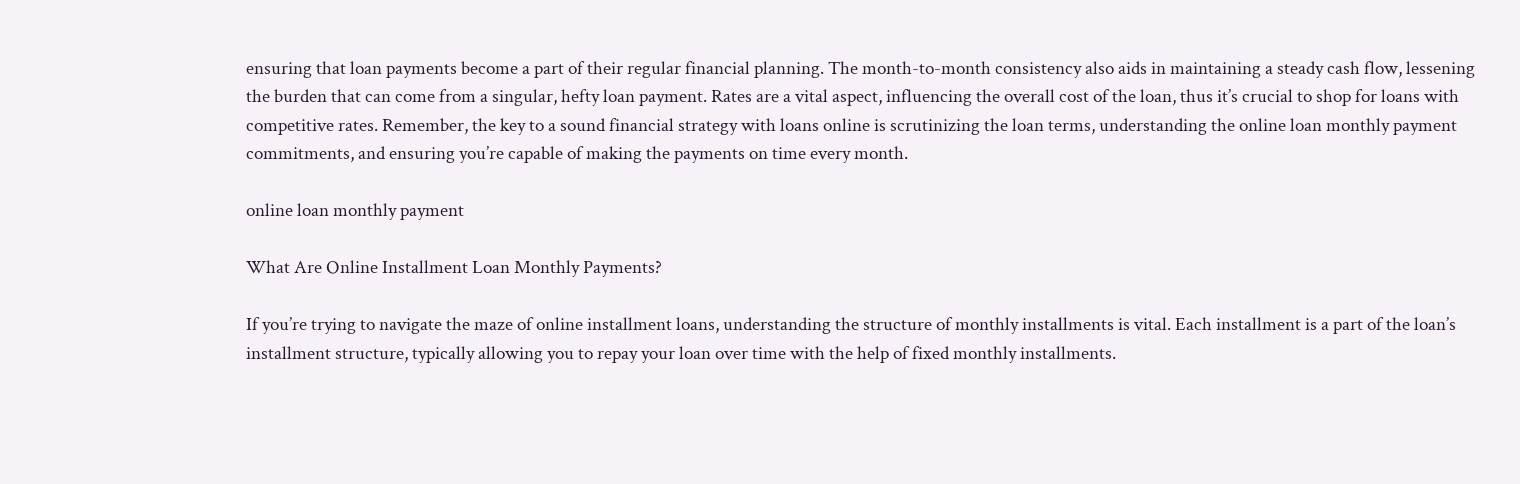ensuring that loan payments become a part of their regular financial planning. The month-to-month consistency also aids in maintaining a steady cash flow, lessening the burden that can come from a singular, hefty loan payment. Rates are a vital aspect, influencing the overall cost of the loan, thus it’s crucial to shop for loans with competitive rates. Remember, the key to a sound financial strategy with loans online is scrutinizing the loan terms, understanding the online loan monthly payment commitments, and ensuring you’re capable of making the payments on time every month.

online loan monthly payment

What Are Online Installment Loan Monthly Payments?

If you’re trying to navigate the maze of online installment loans, understanding the structure of monthly installments is vital. Each installment is a part of the loan’s installment structure, typically allowing you to repay your loan over time with the help of fixed monthly installments.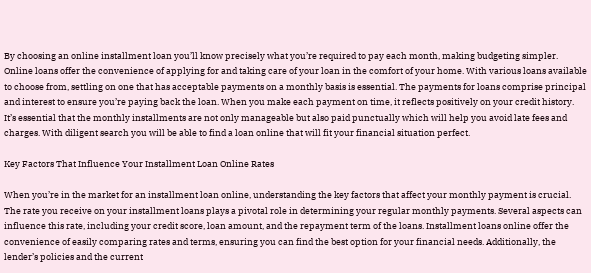By choosing an online installment loan you’ll know precisely what you’re required to pay each month, making budgeting simpler. Online loans offer the convenience of applying for and taking care of your loan in the comfort of your home. With various loans available to choose from, settling on one that has acceptable payments on a monthly basis is essential. The payments for loans comprise principal and interest to ensure you’re paying back the loan. When you make each payment on time, it reflects positively on your credit history. It’s essential that the monthly installments are not only manageable but also paid punctually which will help you avoid late fees and charges. With diligent search you will be able to find a loan online that will fit your financial situation perfect.

Key Factors That Influence Your Installment Loan Online Rates

When you’re in the market for an installment loan online, understanding the key factors that affect your monthly payment is crucial. The rate you receive on your installment loans plays a pivotal role in determining your regular monthly payments. Several aspects can influence this rate, including your credit score, loan amount, and the repayment term of the loans. Installment loans online offer the convenience of easily comparing rates and terms, ensuring you can find the best option for your financial needs. Additionally, the lender’s policies and the current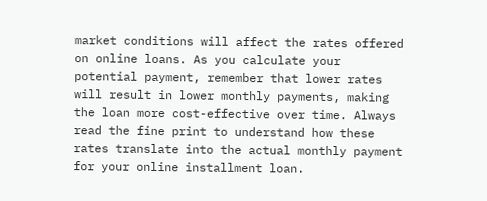market conditions will affect the rates offered on online loans. As you calculate your potential payment, remember that lower rates will result in lower monthly payments, making the loan more cost-effective over time. Always read the fine print to understand how these rates translate into the actual monthly payment for your online installment loan.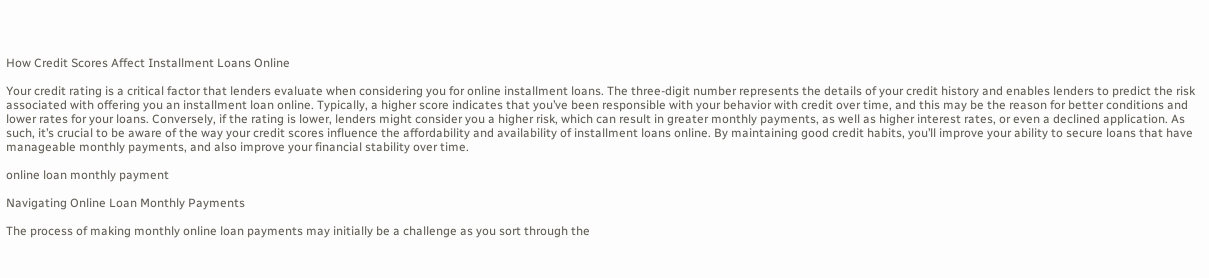How Credit Scores Affect Installment Loans Online

Your credit rating is a critical factor that lenders evaluate when considering you for online installment loans. The three-digit number represents the details of your credit history and enables lenders to predict the risk associated with offering you an installment loan online. Typically, a higher score indicates that you’ve been responsible with your behavior with credit over time, and this may be the reason for better conditions and lower rates for your loans. Conversely, if the rating is lower, lenders might consider you a higher risk, which can result in greater monthly payments, as well as higher interest rates, or even a declined application. As such, it’s crucial to be aware of the way your credit scores influence the affordability and availability of installment loans online. By maintaining good credit habits, you’ll improve your ability to secure loans that have manageable monthly payments, and also improve your financial stability over time.

online loan monthly payment

Navigating Online Loan Monthly Payments

The process of making monthly online loan payments may initially be a challenge as you sort through the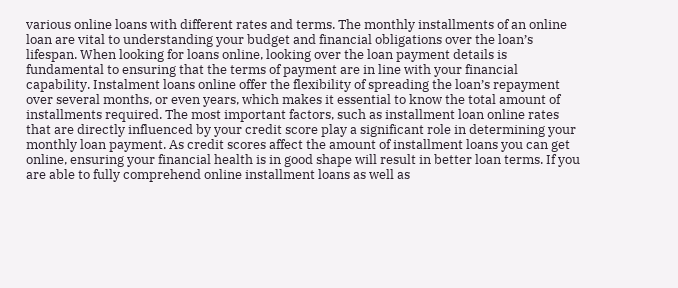various online loans with different rates and terms. The monthly installments of an online loan are vital to understanding your budget and financial obligations over the loan’s lifespan. When looking for loans online, looking over the loan payment details is fundamental to ensuring that the terms of payment are in line with your financial capability. Instalment loans online offer the flexibility of spreading the loan’s repayment over several months, or even years, which makes it essential to know the total amount of installments required. The most important factors, such as installment loan online rates that are directly influenced by your credit score play a significant role in determining your monthly loan payment. As credit scores affect the amount of installment loans you can get online, ensuring your financial health is in good shape will result in better loan terms. If you are able to fully comprehend online installment loans as well as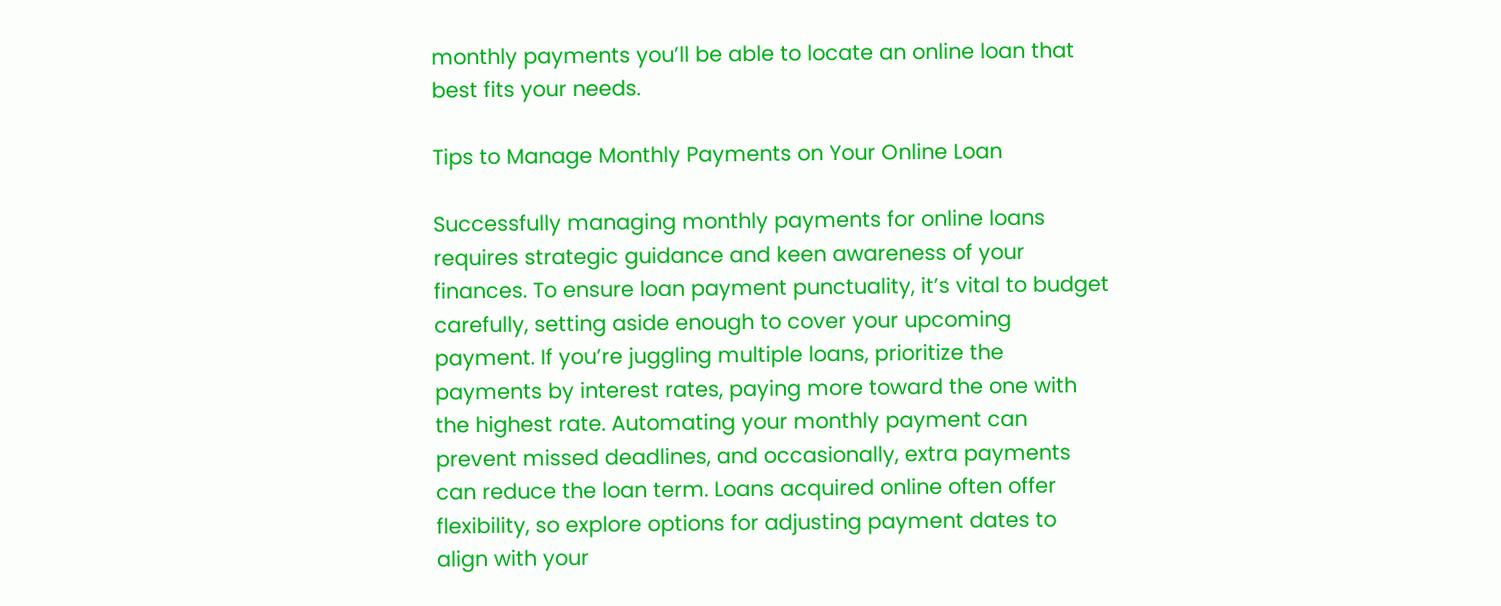monthly payments you’ll be able to locate an online loan that best fits your needs.

Tips to Manage Monthly Payments on Your Online Loan

Successfully managing monthly payments for online loans requires strategic guidance and keen awareness of your finances. To ensure loan payment punctuality, it’s vital to budget carefully, setting aside enough to cover your upcoming payment. If you’re juggling multiple loans, prioritize the payments by interest rates, paying more toward the one with the highest rate. Automating your monthly payment can prevent missed deadlines, and occasionally, extra payments can reduce the loan term. Loans acquired online often offer flexibility, so explore options for adjusting payment dates to align with your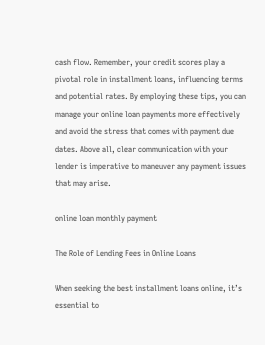cash flow. Remember, your credit scores play a pivotal role in installment loans, influencing terms and potential rates. By employing these tips, you can manage your online loan payments more effectively and avoid the stress that comes with payment due dates. Above all, clear communication with your lender is imperative to maneuver any payment issues that may arise.

online loan monthly payment

The Role of Lending Fees in Online Loans

When seeking the best installment loans online, it’s essential to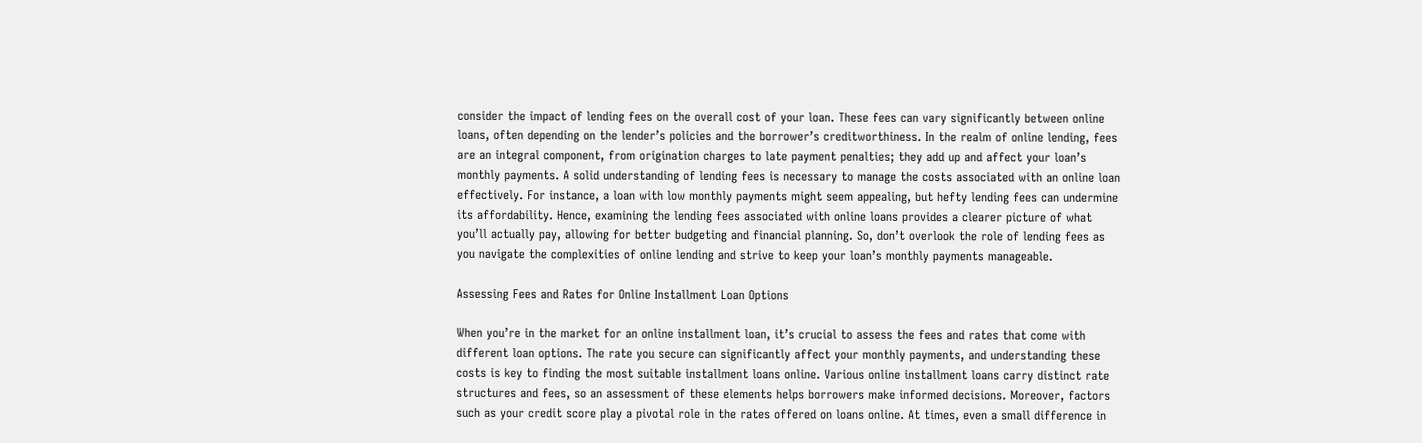consider the impact of lending fees on the overall cost of your loan. These fees can vary significantly between online loans, often depending on the lender’s policies and the borrower’s creditworthiness. In the realm of online lending, fees are an integral component, from origination charges to late payment penalties; they add up and affect your loan’s monthly payments. A solid understanding of lending fees is necessary to manage the costs associated with an online loan effectively. For instance, a loan with low monthly payments might seem appealing, but hefty lending fees can undermine its affordability. Hence, examining the lending fees associated with online loans provides a clearer picture of what you’ll actually pay, allowing for better budgeting and financial planning. So, don’t overlook the role of lending fees as you navigate the complexities of online lending and strive to keep your loan’s monthly payments manageable.

Assessing Fees and Rates for Online Installment Loan Options

When you’re in the market for an online installment loan, it’s crucial to assess the fees and rates that come with different loan options. The rate you secure can significantly affect your monthly payments, and understanding these costs is key to finding the most suitable installment loans online. Various online installment loans carry distinct rate structures and fees, so an assessment of these elements helps borrowers make informed decisions. Moreover, factors such as your credit score play a pivotal role in the rates offered on loans online. At times, even a small difference in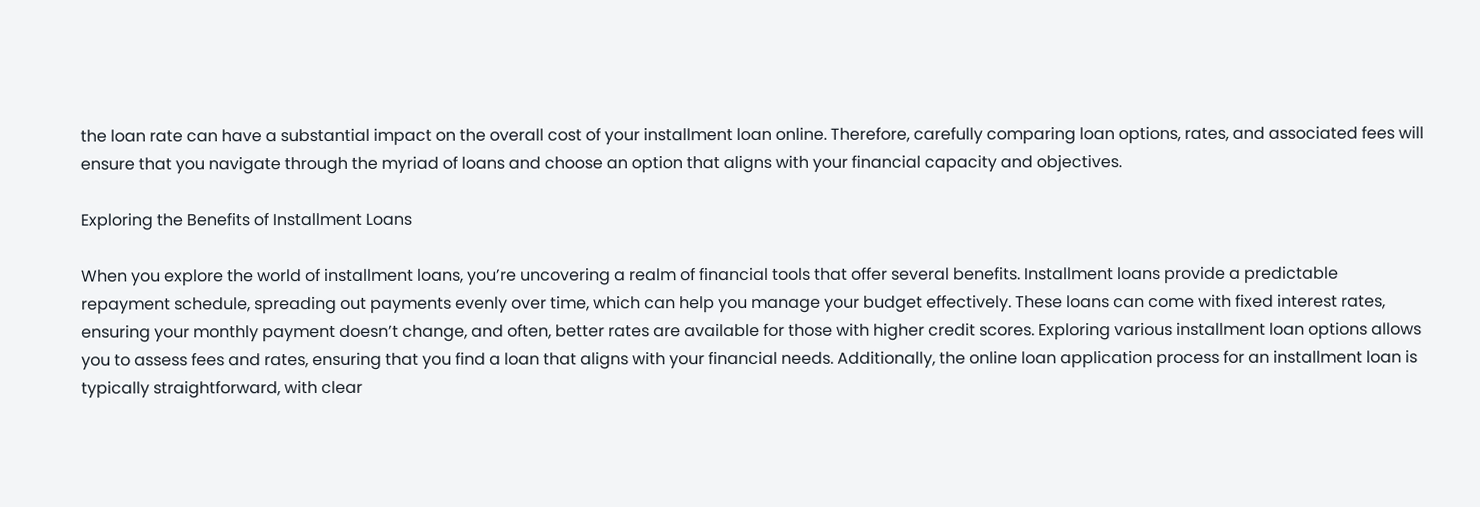the loan rate can have a substantial impact on the overall cost of your installment loan online. Therefore, carefully comparing loan options, rates, and associated fees will ensure that you navigate through the myriad of loans and choose an option that aligns with your financial capacity and objectives.

Exploring the Benefits of Installment Loans

When you explore the world of installment loans, you’re uncovering a realm of financial tools that offer several benefits. Installment loans provide a predictable repayment schedule, spreading out payments evenly over time, which can help you manage your budget effectively. These loans can come with fixed interest rates, ensuring your monthly payment doesn’t change, and often, better rates are available for those with higher credit scores. Exploring various installment loan options allows you to assess fees and rates, ensuring that you find a loan that aligns with your financial needs. Additionally, the online loan application process for an installment loan is typically straightforward, with clear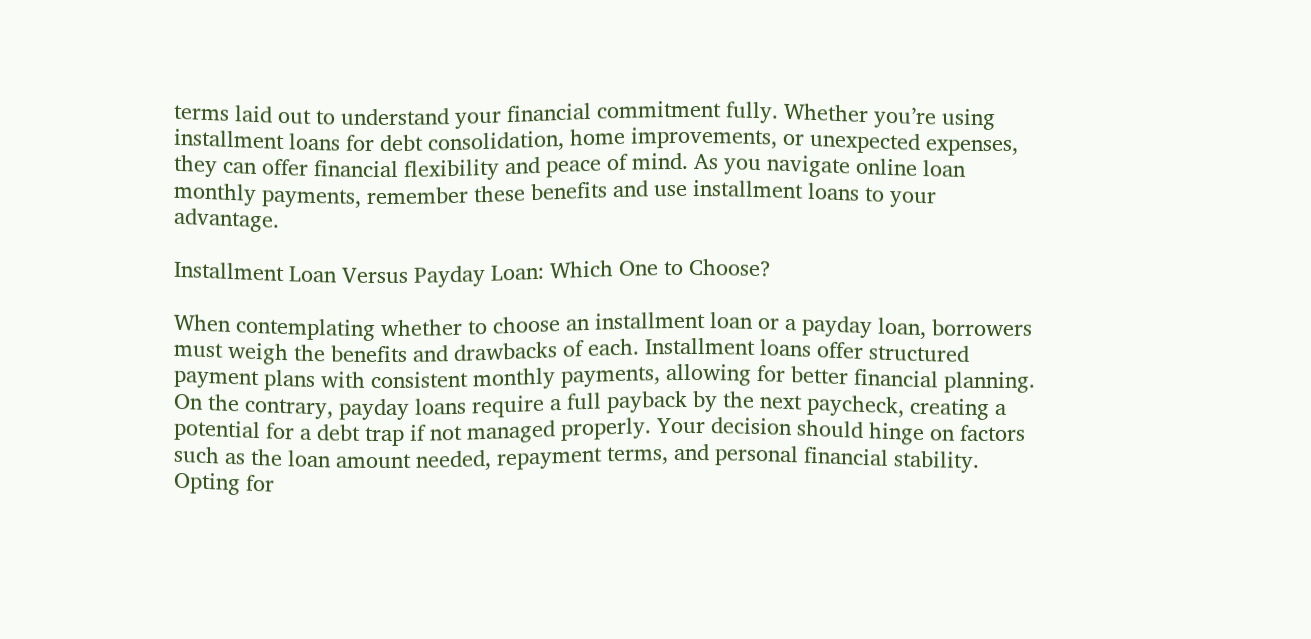terms laid out to understand your financial commitment fully. Whether you’re using installment loans for debt consolidation, home improvements, or unexpected expenses, they can offer financial flexibility and peace of mind. As you navigate online loan monthly payments, remember these benefits and use installment loans to your advantage.

Installment Loan Versus Payday Loan: Which One to Choose?

When contemplating whether to choose an installment loan or a payday loan, borrowers must weigh the benefits and drawbacks of each. Installment loans offer structured payment plans with consistent monthly payments, allowing for better financial planning. On the contrary, payday loans require a full payback by the next paycheck, creating a potential for a debt trap if not managed properly. Your decision should hinge on factors such as the loan amount needed, repayment terms, and personal financial stability. Opting for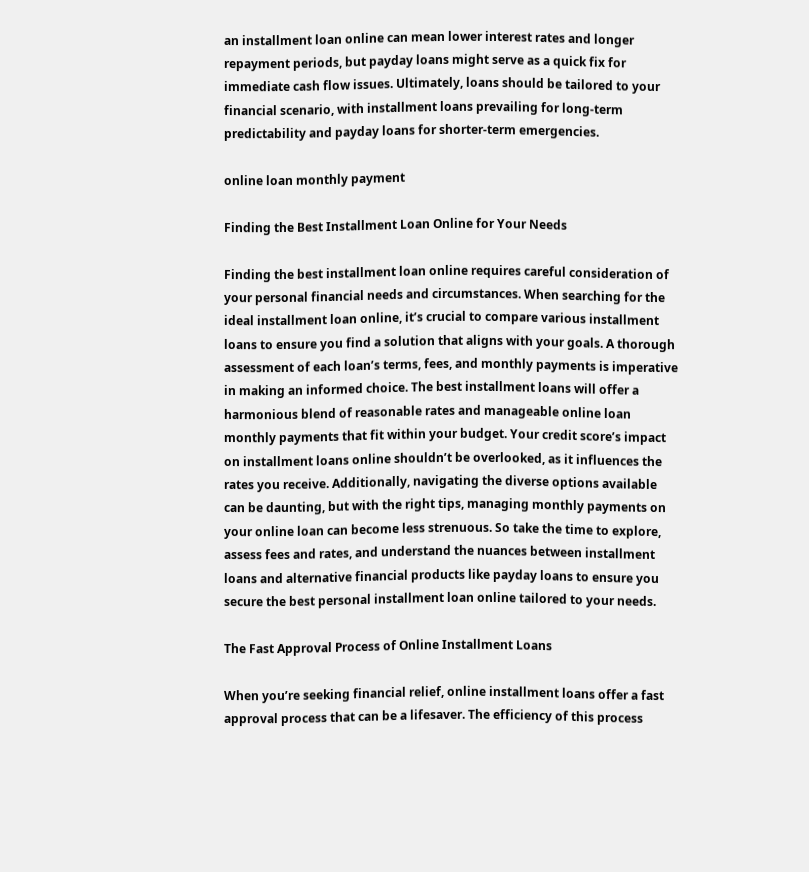an installment loan online can mean lower interest rates and longer repayment periods, but payday loans might serve as a quick fix for immediate cash flow issues. Ultimately, loans should be tailored to your financial scenario, with installment loans prevailing for long-term predictability and payday loans for shorter-term emergencies.

online loan monthly payment

Finding the Best Installment Loan Online for Your Needs

Finding the best installment loan online requires careful consideration of your personal financial needs and circumstances. When searching for the ideal installment loan online, it’s crucial to compare various installment loans to ensure you find a solution that aligns with your goals. A thorough assessment of each loan’s terms, fees, and monthly payments is imperative in making an informed choice. The best installment loans will offer a harmonious blend of reasonable rates and manageable online loan monthly payments that fit within your budget. Your credit score’s impact on installment loans online shouldn’t be overlooked, as it influences the rates you receive. Additionally, navigating the diverse options available can be daunting, but with the right tips, managing monthly payments on your online loan can become less strenuous. So take the time to explore, assess fees and rates, and understand the nuances between installment loans and alternative financial products like payday loans to ensure you secure the best personal installment loan online tailored to your needs.

The Fast Approval Process of Online Installment Loans

When you’re seeking financial relief, online installment loans offer a fast approval process that can be a lifesaver. The efficiency of this process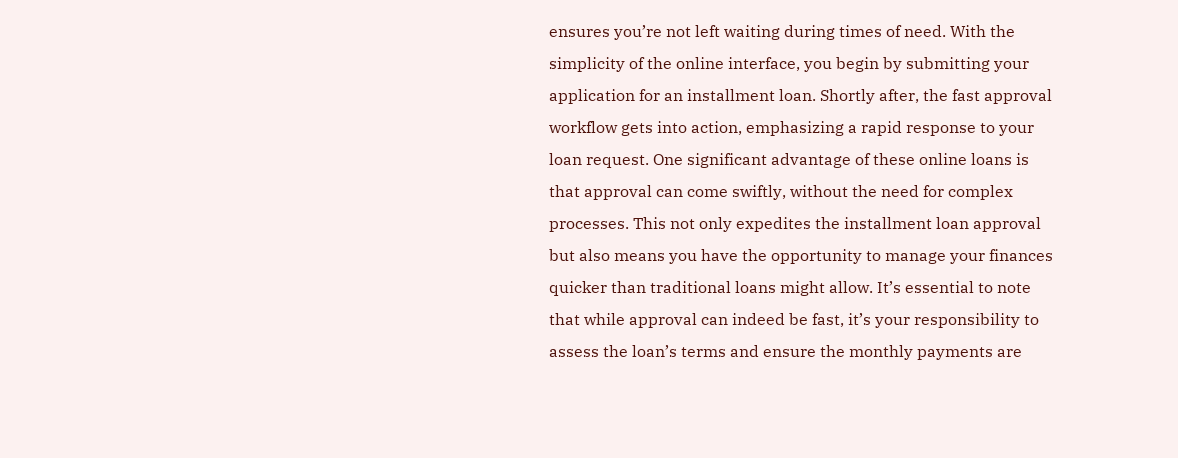ensures you’re not left waiting during times of need. With the simplicity of the online interface, you begin by submitting your application for an installment loan. Shortly after, the fast approval workflow gets into action, emphasizing a rapid response to your loan request. One significant advantage of these online loans is that approval can come swiftly, without the need for complex processes. This not only expedites the installment loan approval but also means you have the opportunity to manage your finances quicker than traditional loans might allow. It’s essential to note that while approval can indeed be fast, it’s your responsibility to assess the loan’s terms and ensure the monthly payments are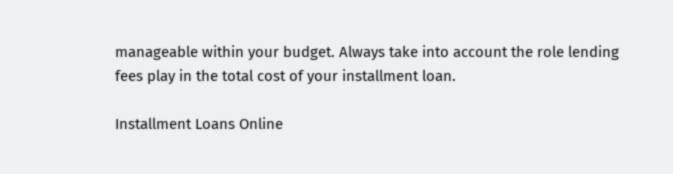manageable within your budget. Always take into account the role lending fees play in the total cost of your installment loan.

Installment Loans Online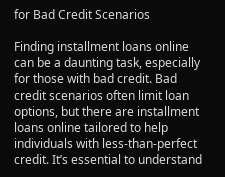for Bad Credit Scenarios

Finding installment loans online can be a daunting task, especially for those with bad credit. Bad credit scenarios often limit loan options, but there are installment loans online tailored to help individuals with less-than-perfect credit. It’s essential to understand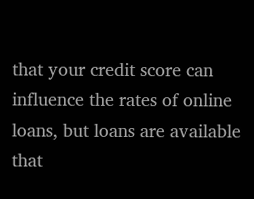that your credit score can influence the rates of online loans, but loans are available that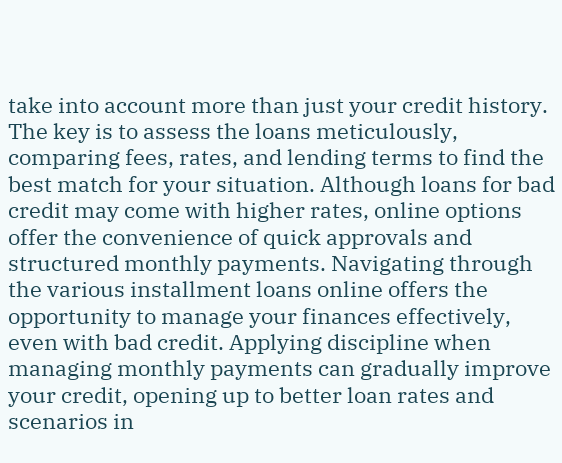take into account more than just your credit history. The key is to assess the loans meticulously, comparing fees, rates, and lending terms to find the best match for your situation. Although loans for bad credit may come with higher rates, online options offer the convenience of quick approvals and structured monthly payments. Navigating through the various installment loans online offers the opportunity to manage your finances effectively, even with bad credit. Applying discipline when managing monthly payments can gradually improve your credit, opening up to better loan rates and scenarios in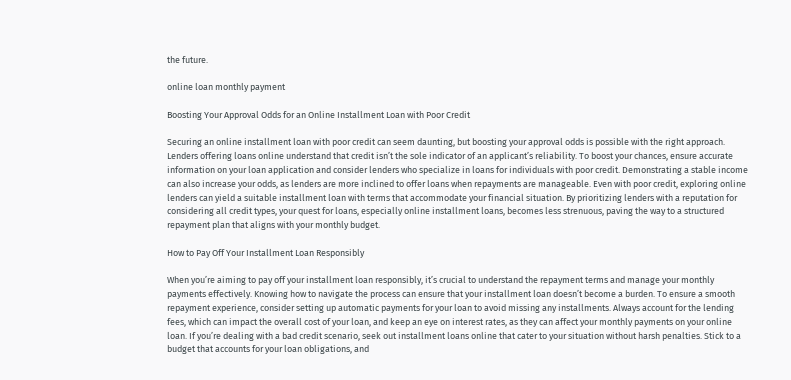the future.

online loan monthly payment

Boosting Your Approval Odds for an Online Installment Loan with Poor Credit

Securing an online installment loan with poor credit can seem daunting, but boosting your approval odds is possible with the right approach. Lenders offering loans online understand that credit isn’t the sole indicator of an applicant’s reliability. To boost your chances, ensure accurate information on your loan application and consider lenders who specialize in loans for individuals with poor credit. Demonstrating a stable income can also increase your odds, as lenders are more inclined to offer loans when repayments are manageable. Even with poor credit, exploring online lenders can yield a suitable installment loan with terms that accommodate your financial situation. By prioritizing lenders with a reputation for considering all credit types, your quest for loans, especially online installment loans, becomes less strenuous, paving the way to a structured repayment plan that aligns with your monthly budget.

How to Pay Off Your Installment Loan Responsibly

When you’re aiming to pay off your installment loan responsibly, it’s crucial to understand the repayment terms and manage your monthly payments effectively. Knowing how to navigate the process can ensure that your installment loan doesn’t become a burden. To ensure a smooth repayment experience, consider setting up automatic payments for your loan to avoid missing any installments. Always account for the lending fees, which can impact the overall cost of your loan, and keep an eye on interest rates, as they can affect your monthly payments on your online loan. If you’re dealing with a bad credit scenario, seek out installment loans online that cater to your situation without harsh penalties. Stick to a budget that accounts for your loan obligations, and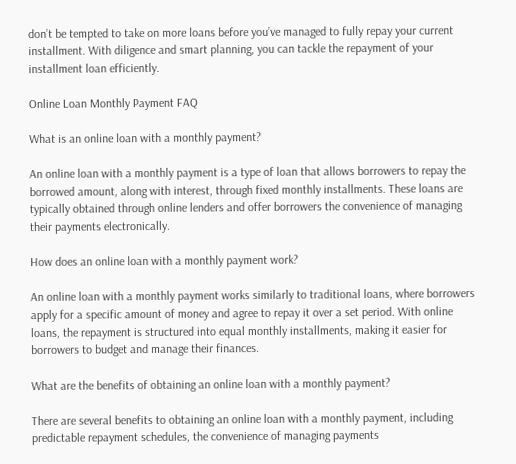don’t be tempted to take on more loans before you’ve managed to fully repay your current installment. With diligence and smart planning, you can tackle the repayment of your installment loan efficiently.

Online Loan Monthly Payment FAQ

What is an online loan with a monthly payment?

An online loan with a monthly payment is a type of loan that allows borrowers to repay the borrowed amount, along with interest, through fixed monthly installments. These loans are typically obtained through online lenders and offer borrowers the convenience of managing their payments electronically.

How does an online loan with a monthly payment work?

An online loan with a monthly payment works similarly to traditional loans, where borrowers apply for a specific amount of money and agree to repay it over a set period. With online loans, the repayment is structured into equal monthly installments, making it easier for borrowers to budget and manage their finances.

What are the benefits of obtaining an online loan with a monthly payment?

There are several benefits to obtaining an online loan with a monthly payment, including predictable repayment schedules, the convenience of managing payments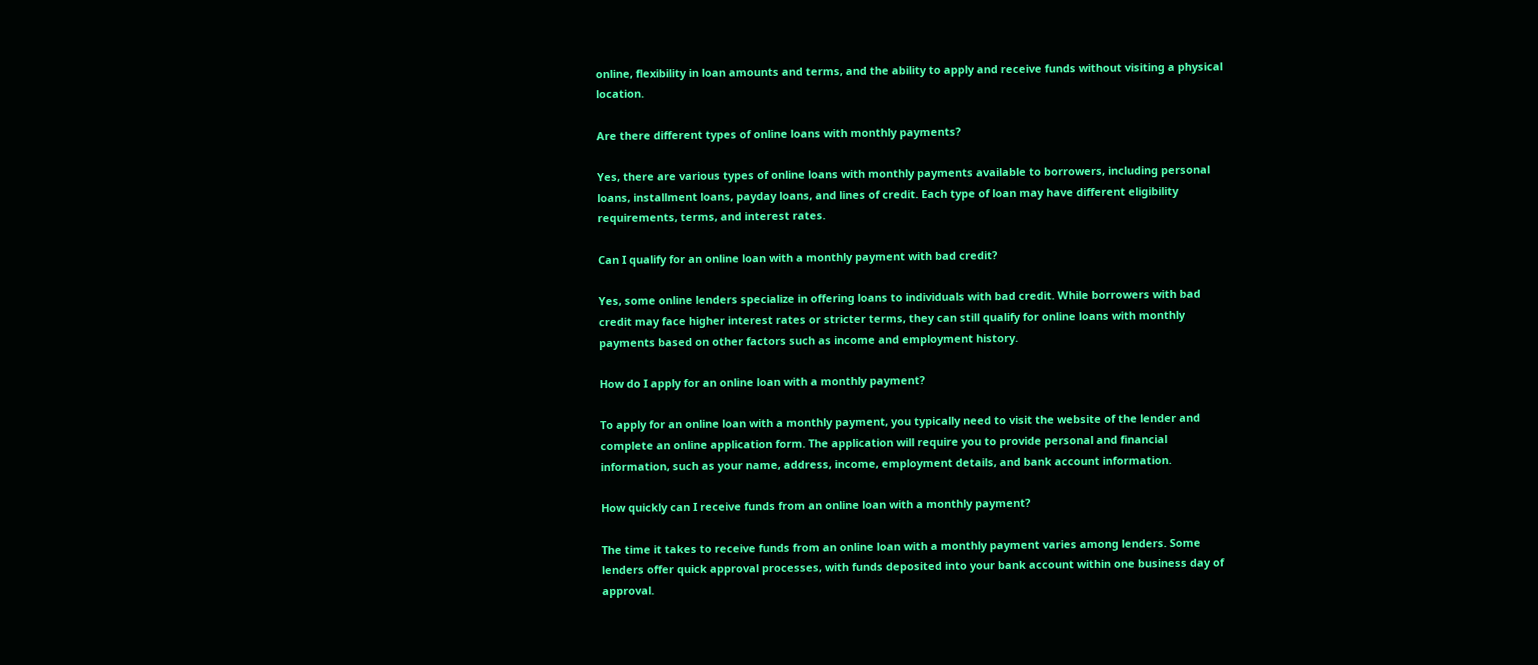online, flexibility in loan amounts and terms, and the ability to apply and receive funds without visiting a physical location.

Are there different types of online loans with monthly payments?

Yes, there are various types of online loans with monthly payments available to borrowers, including personal loans, installment loans, payday loans, and lines of credit. Each type of loan may have different eligibility requirements, terms, and interest rates.

Can I qualify for an online loan with a monthly payment with bad credit?

Yes, some online lenders specialize in offering loans to individuals with bad credit. While borrowers with bad credit may face higher interest rates or stricter terms, they can still qualify for online loans with monthly payments based on other factors such as income and employment history.

How do I apply for an online loan with a monthly payment?

To apply for an online loan with a monthly payment, you typically need to visit the website of the lender and complete an online application form. The application will require you to provide personal and financial information, such as your name, address, income, employment details, and bank account information.

How quickly can I receive funds from an online loan with a monthly payment?

The time it takes to receive funds from an online loan with a monthly payment varies among lenders. Some lenders offer quick approval processes, with funds deposited into your bank account within one business day of approval.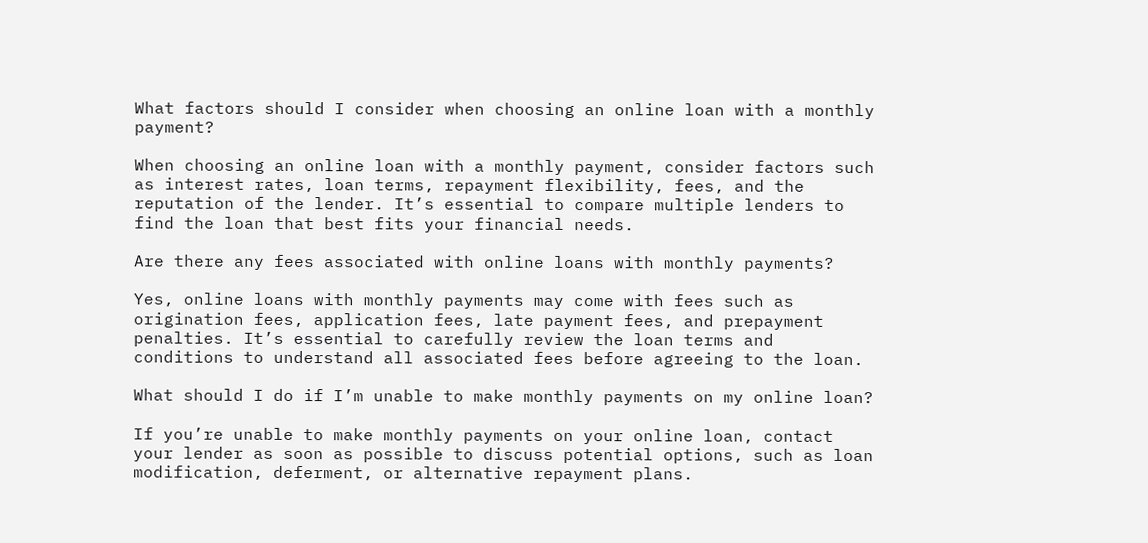What factors should I consider when choosing an online loan with a monthly payment?

When choosing an online loan with a monthly payment, consider factors such as interest rates, loan terms, repayment flexibility, fees, and the reputation of the lender. It’s essential to compare multiple lenders to find the loan that best fits your financial needs.

Are there any fees associated with online loans with monthly payments?

Yes, online loans with monthly payments may come with fees such as origination fees, application fees, late payment fees, and prepayment penalties. It’s essential to carefully review the loan terms and conditions to understand all associated fees before agreeing to the loan.

What should I do if I’m unable to make monthly payments on my online loan?

If you’re unable to make monthly payments on your online loan, contact your lender as soon as possible to discuss potential options, such as loan modification, deferment, or alternative repayment plans.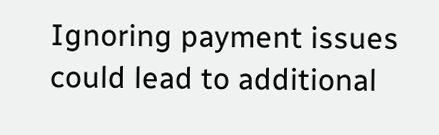Ignoring payment issues could lead to additional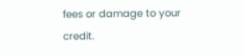fees or damage to your credit.